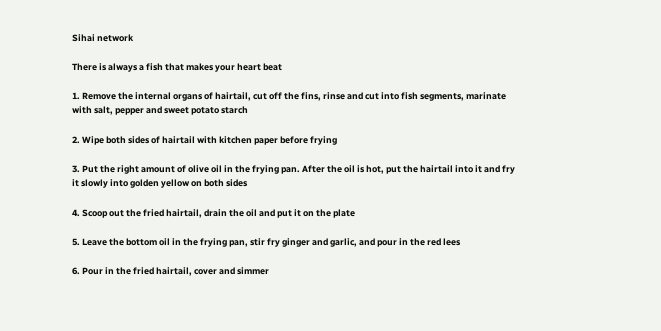Sihai network

There is always a fish that makes your heart beat

1. Remove the internal organs of hairtail, cut off the fins, rinse and cut into fish segments, marinate with salt, pepper and sweet potato starch

2. Wipe both sides of hairtail with kitchen paper before frying

3. Put the right amount of olive oil in the frying pan. After the oil is hot, put the hairtail into it and fry it slowly into golden yellow on both sides

4. Scoop out the fried hairtail, drain the oil and put it on the plate

5. Leave the bottom oil in the frying pan, stir fry ginger and garlic, and pour in the red lees

6. Pour in the fried hairtail, cover and simmer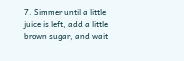7. Simmer until a little juice is left, add a little brown sugar, and wait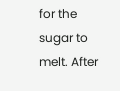for the sugar to melt. After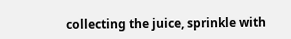collecting the juice, sprinkle with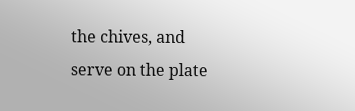the chives, and serve on the plate